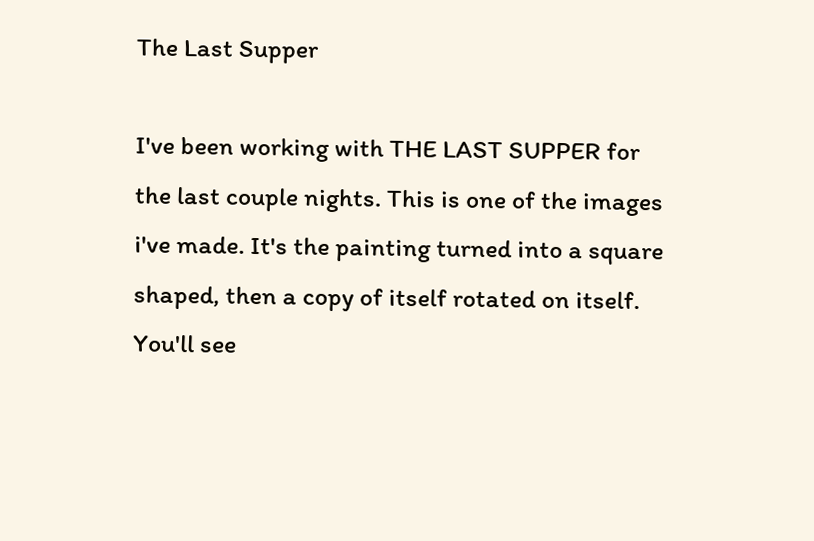The Last Supper

I've been working with THE LAST SUPPER for the last couple nights. This is one of the images i've made. It's the painting turned into a square shaped, then a copy of itself rotated on itself. You'll see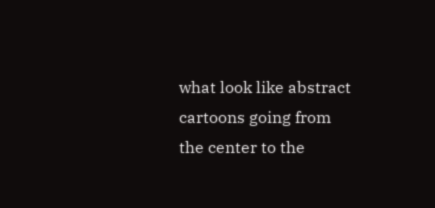what look like abstract cartoons going from the center to the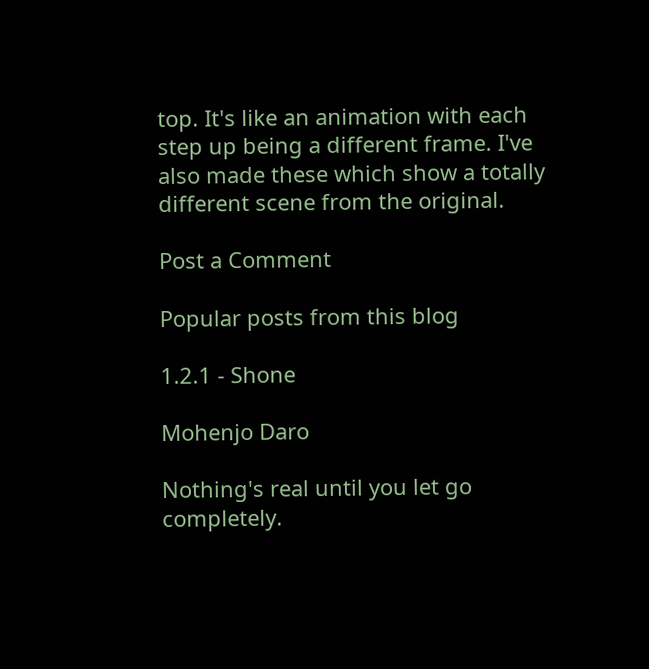top. It's like an animation with each step up being a different frame. I've also made these which show a totally different scene from the original.

Post a Comment

Popular posts from this blog

1.2.1 - Shone

Mohenjo Daro

Nothing's real until you let go completely.